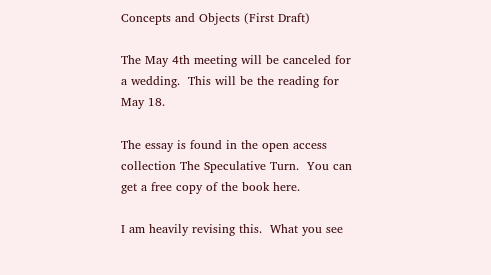Concepts and Objects (First Draft)

The May 4th meeting will be canceled for a wedding.  This will be the reading for May 18.

The essay is found in the open access collection The Speculative Turn.  You can get a free copy of the book here.

I am heavily revising this.  What you see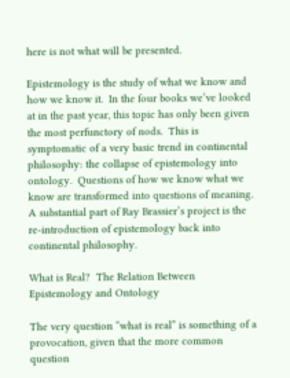here is not what will be presented.

Epistemology is the study of what we know and how we know it.  In the four books we’ve looked at in the past year, this topic has only been given the most perfunctory of nods.  This is symptomatic of a very basic trend in continental philosophy: the collapse of epistemology into ontology.  Questions of how we know what we know are transformed into questions of meaning.  A substantial part of Ray Brassier’s project is the re-introduction of epistemology back into continental philosophy.

What is Real?  The Relation Between Epistemology and Ontology

The very question “what is real” is something of a provocation, given that the more common question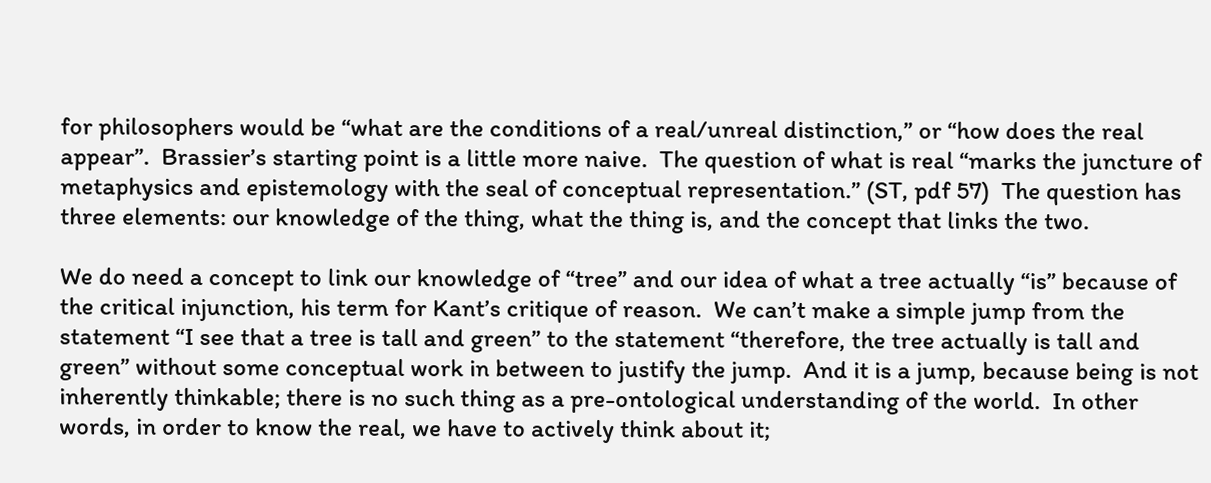for philosophers would be “what are the conditions of a real/unreal distinction,” or “how does the real appear”.  Brassier’s starting point is a little more naive.  The question of what is real “marks the juncture of metaphysics and epistemology with the seal of conceptual representation.” (ST, pdf 57)  The question has three elements: our knowledge of the thing, what the thing is, and the concept that links the two.

We do need a concept to link our knowledge of “tree” and our idea of what a tree actually “is” because of the critical injunction, his term for Kant’s critique of reason.  We can’t make a simple jump from the statement “I see that a tree is tall and green” to the statement “therefore, the tree actually is tall and green” without some conceptual work in between to justify the jump.  And it is a jump, because being is not inherently thinkable; there is no such thing as a pre-ontological understanding of the world.  In other words, in order to know the real, we have to actively think about it;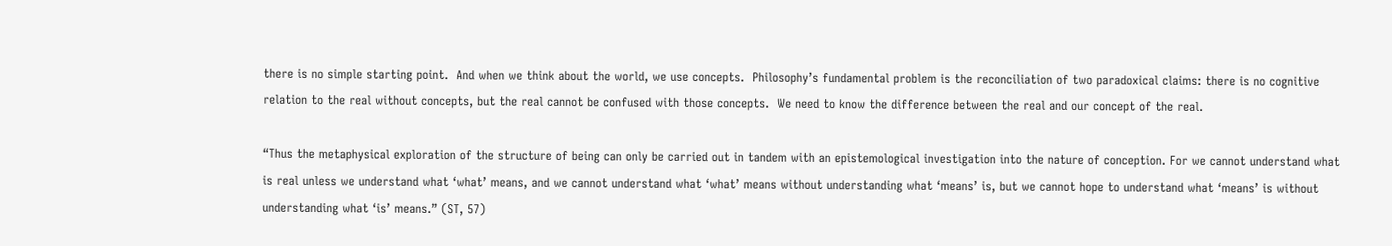there is no simple starting point.  And when we think about the world, we use concepts.  Philosophy’s fundamental problem is the reconciliation of two paradoxical claims: there is no cognitive relation to the real without concepts, but the real cannot be confused with those concepts.  We need to know the difference between the real and our concept of the real.

“Thus the metaphysical exploration of the structure of being can only be carried out in tandem with an epistemological investigation into the nature of conception. For we cannot understand what is real unless we understand what ‘what’ means, and we cannot understand what ‘what’ means without understanding what ‘means’ is, but we cannot hope to understand what ‘means’ is without understanding what ‘is’ means.” (ST, 57)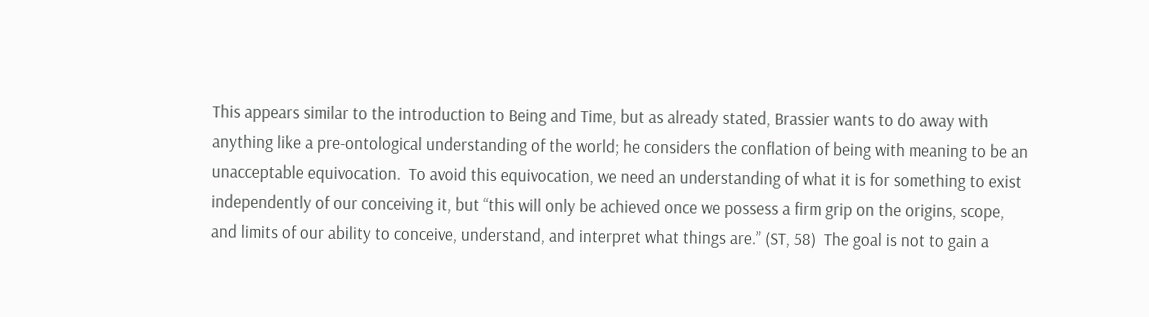This appears similar to the introduction to Being and Time, but as already stated, Brassier wants to do away with anything like a pre-ontological understanding of the world; he considers the conflation of being with meaning to be an unacceptable equivocation.  To avoid this equivocation, we need an understanding of what it is for something to exist independently of our conceiving it, but “this will only be achieved once we possess a firm grip on the origins, scope, and limits of our ability to conceive, understand, and interpret what things are.” (ST, 58)  The goal is not to gain a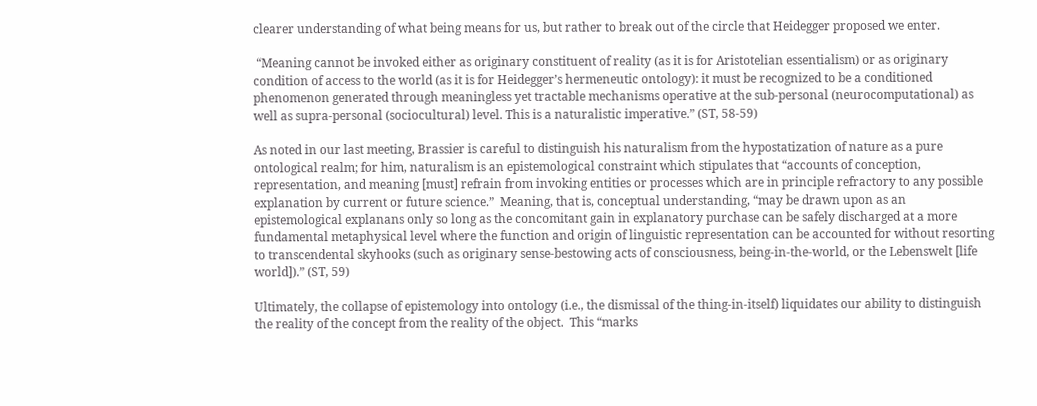clearer understanding of what being means for us, but rather to break out of the circle that Heidegger proposed we enter.

 “Meaning cannot be invoked either as originary constituent of reality (as it is for Aristotelian essentialism) or as originary condition of access to the world (as it is for Heidegger’s hermeneutic ontology): it must be recognized to be a conditioned phenomenon generated through meaningless yet tractable mechanisms operative at the sub-personal (neurocomputational) as well as supra-personal (sociocultural) level. This is a naturalistic imperative.” (ST, 58-59)

As noted in our last meeting, Brassier is careful to distinguish his naturalism from the hypostatization of nature as a pure ontological realm; for him, naturalism is an epistemological constraint which stipulates that “accounts of conception, representation, and meaning [must] refrain from invoking entities or processes which are in principle refractory to any possible explanation by current or future science.”  Meaning, that is, conceptual understanding, “may be drawn upon as an epistemological explanans only so long as the concomitant gain in explanatory purchase can be safely discharged at a more fundamental metaphysical level where the function and origin of linguistic representation can be accounted for without resorting to transcendental skyhooks (such as originary sense-bestowing acts of consciousness, being-in-the-world, or the Lebenswelt [life world]).” (ST, 59)

Ultimately, the collapse of epistemology into ontology (i.e., the dismissal of the thing-in-itself) liquidates our ability to distinguish the reality of the concept from the reality of the object.  This “marks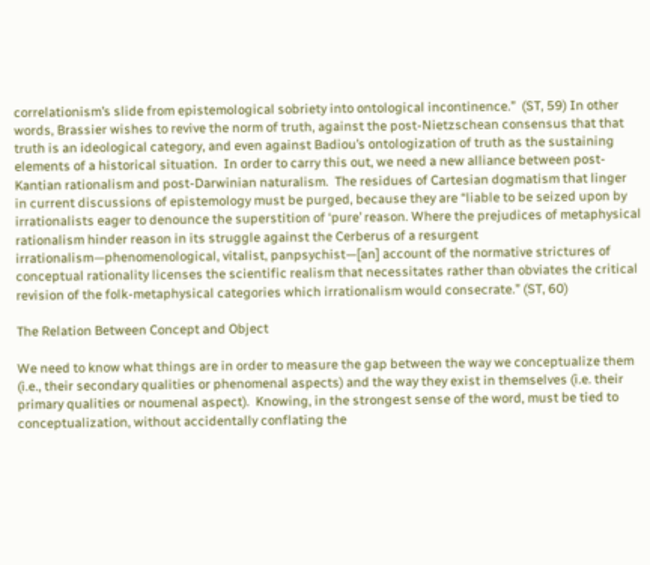correlationism’s slide from epistemological sobriety into ontological incontinence.”  (ST, 59) In other words, Brassier wishes to revive the norm of truth, against the post-Nietzschean consensus that that truth is an ideological category, and even against Badiou’s ontologization of truth as the sustaining elements of a historical situation.  In order to carry this out, we need a new alliance between post-Kantian rationalism and post-Darwinian naturalism.  The residues of Cartesian dogmatism that linger in current discussions of epistemology must be purged, because they are “liable to be seized upon by irrationalists eager to denounce the superstition of ‘pure’ reason. Where the prejudices of metaphysical rationalism hinder reason in its struggle against the Cerberus of a resurgent irrationalism—phenomenological, vitalist, panpsychist—[an] account of the normative strictures of conceptual rationality licenses the scientific realism that necessitates rather than obviates the critical revision of the folk-metaphysical categories which irrationalism would consecrate.” (ST, 60)

The Relation Between Concept and Object

We need to know what things are in order to measure the gap between the way we conceptualize them (i.e., their secondary qualities or phenomenal aspects) and the way they exist in themselves (i.e. their primary qualities or noumenal aspect).  Knowing, in the strongest sense of the word, must be tied to conceptualization, without accidentally conflating the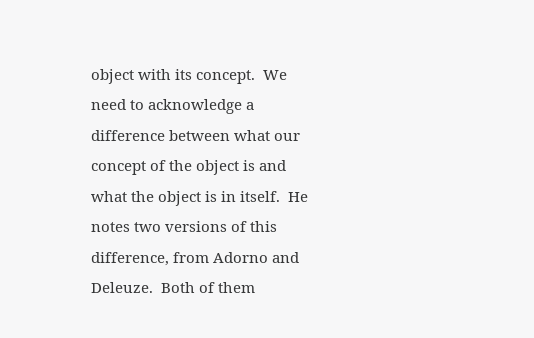object with its concept.  We need to acknowledge a difference between what our concept of the object is and what the object is in itself.  He notes two versions of this difference, from Adorno and Deleuze.  Both of them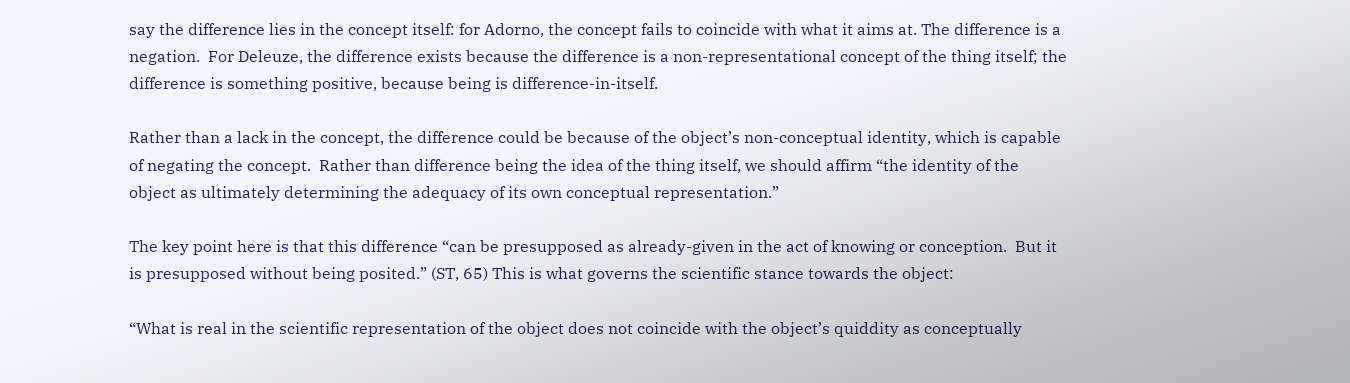say the difference lies in the concept itself: for Adorno, the concept fails to coincide with what it aims at. The difference is a negation.  For Deleuze, the difference exists because the difference is a non-representational concept of the thing itself; the difference is something positive, because being is difference-in-itself.

Rather than a lack in the concept, the difference could be because of the object’s non-conceptual identity, which is capable of negating the concept.  Rather than difference being the idea of the thing itself, we should affirm “the identity of the object as ultimately determining the adequacy of its own conceptual representation.”

The key point here is that this difference “can be presupposed as already-given in the act of knowing or conception.  But it is presupposed without being posited.” (ST, 65) This is what governs the scientific stance towards the object:

“What is real in the scientific representation of the object does not coincide with the object’s quiddity as conceptually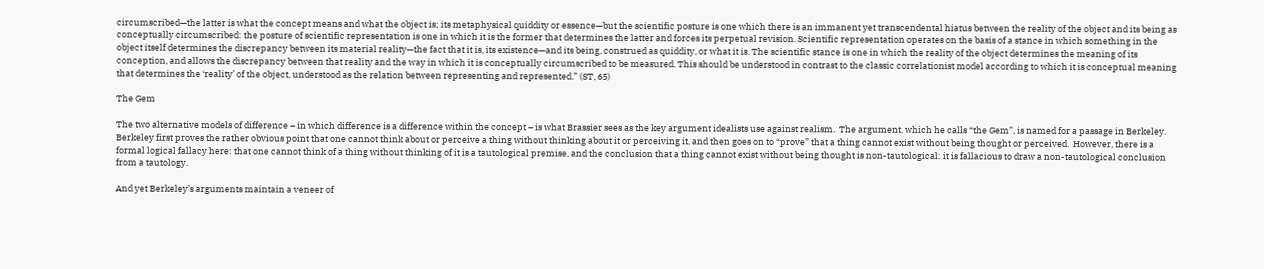circumscribed—the latter is what the concept means and what the object is; its metaphysical quiddity or essence—but the scientific posture is one which there is an immanent yet transcendental hiatus between the reality of the object and its being as conceptually circumscribed: the posture of scientific representation is one in which it is the former that determines the latter and forces its perpetual revision. Scientific representation operates on the basis of a stance in which something in the object itself determines the discrepancy between its material reality—the fact that it is, its existence—and its being, construed as quiddity, or what it is. The scientific stance is one in which the reality of the object determines the meaning of its conception, and allows the discrepancy between that reality and the way in which it is conceptually circumscribed to be measured. This should be understood in contrast to the classic correlationist model according to which it is conceptual meaning that determines the ‘reality’ of the object, understood as the relation between representing and represented.” (ST, 65)

The Gem

The two alternative models of difference – in which difference is a difference within the concept – is what Brassier sees as the key argument idealists use against realism.  The argument, which he calls “the Gem”, is named for a passage in Berkeley.  Berkeley first proves the rather obvious point that one cannot think about or perceive a thing without thinking about it or perceiving it, and then goes on to “prove” that a thing cannot exist without being thought or perceived.  However, there is a formal logical fallacy here: that one cannot think of a thing without thinking of it is a tautological premise, and the conclusion that a thing cannot exist without being thought is non-tautological: it is fallacious to draw a non-tautological conclusion from a tautology.

And yet Berkeley’s arguments maintain a veneer of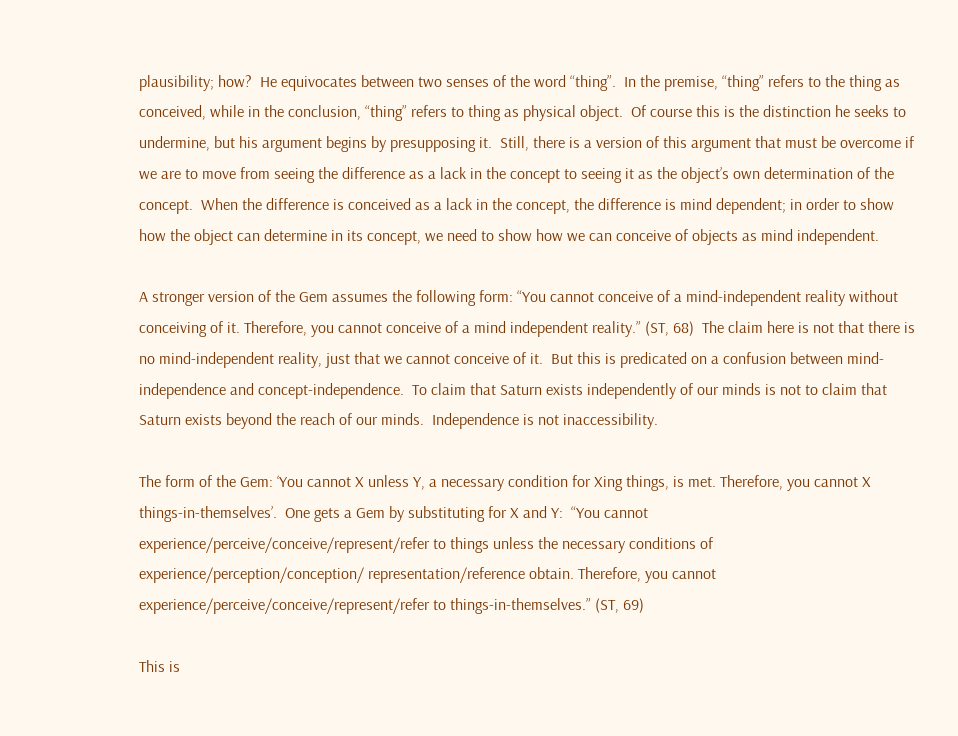plausibility; how?  He equivocates between two senses of the word “thing”.  In the premise, “thing” refers to the thing as conceived, while in the conclusion, “thing” refers to thing as physical object.  Of course this is the distinction he seeks to undermine, but his argument begins by presupposing it.  Still, there is a version of this argument that must be overcome if we are to move from seeing the difference as a lack in the concept to seeing it as the object’s own determination of the concept.  When the difference is conceived as a lack in the concept, the difference is mind dependent; in order to show how the object can determine in its concept, we need to show how we can conceive of objects as mind independent.

A stronger version of the Gem assumes the following form: “You cannot conceive of a mind-independent reality without conceiving of it. Therefore, you cannot conceive of a mind independent reality.” (ST, 68)  The claim here is not that there is no mind-independent reality, just that we cannot conceive of it.  But this is predicated on a confusion between mind-independence and concept-independence.  To claim that Saturn exists independently of our minds is not to claim that Saturn exists beyond the reach of our minds.  Independence is not inaccessibility.

The form of the Gem: ‘You cannot X unless Y, a necessary condition for Xing things, is met. Therefore, you cannot X things-in-themselves’.  One gets a Gem by substituting for X and Y:  “You cannot experience/perceive/conceive/represent/refer to things unless the necessary conditions of experience/perception/conception/ representation/reference obtain. Therefore, you cannot experience/perceive/conceive/represent/refer to things-in-themselves.” (ST, 69)

This is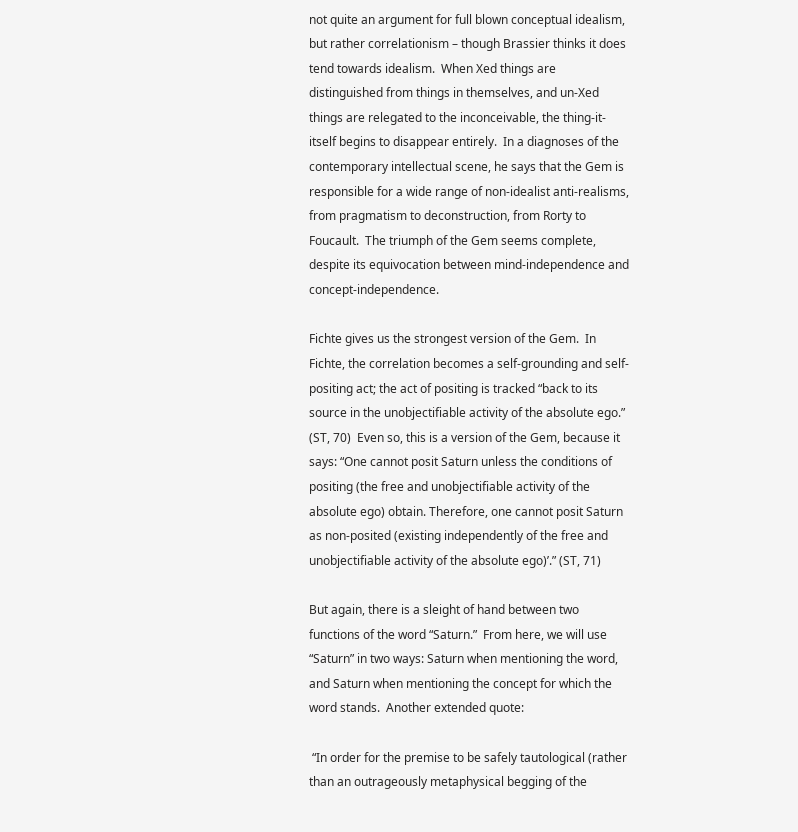not quite an argument for full blown conceptual idealism, but rather correlationism – though Brassier thinks it does tend towards idealism.  When Xed things are distinguished from things in themselves, and un-Xed things are relegated to the inconceivable, the thing-it-itself begins to disappear entirely.  In a diagnoses of the contemporary intellectual scene, he says that the Gem is responsible for a wide range of non-idealist anti-realisms, from pragmatism to deconstruction, from Rorty to Foucault.  The triumph of the Gem seems complete, despite its equivocation between mind-independence and concept-independence.

Fichte gives us the strongest version of the Gem.  In Fichte, the correlation becomes a self-grounding and self-positing act; the act of positing is tracked “back to its source in the unobjectifiable activity of the absolute ego.” (ST, 70)  Even so, this is a version of the Gem, because it says: “One cannot posit Saturn unless the conditions of positing (the free and unobjectifiable activity of the absolute ego) obtain. Therefore, one cannot posit Saturn as non-posited (existing independently of the free and unobjectifiable activity of the absolute ego)’.” (ST, 71)

But again, there is a sleight of hand between two functions of the word “Saturn.”  From here, we will use “Saturn” in two ways: Saturn when mentioning the word, and Saturn when mentioning the concept for which the word stands.  Another extended quote:

 “In order for the premise to be safely tautological (rather than an outrageously metaphysical begging of the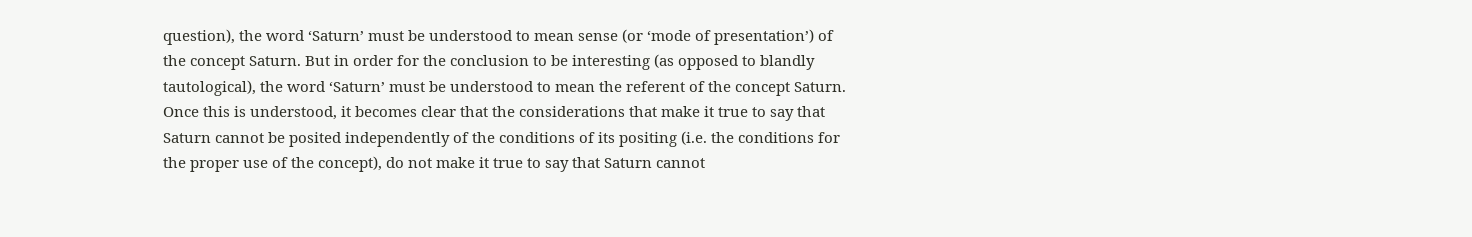question), the word ‘Saturn’ must be understood to mean sense (or ‘mode of presentation’) of the concept Saturn. But in order for the conclusion to be interesting (as opposed to blandly tautological), the word ‘Saturn’ must be understood to mean the referent of the concept Saturn. Once this is understood, it becomes clear that the considerations that make it true to say that Saturn cannot be posited independently of the conditions of its positing (i.e. the conditions for the proper use of the concept), do not make it true to say that Saturn cannot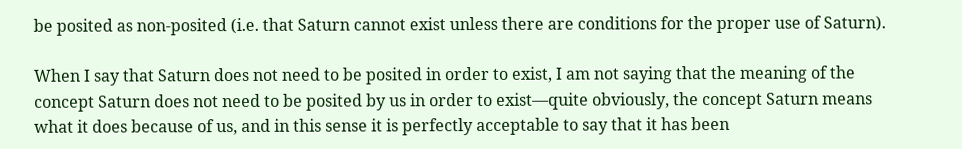be posited as non-posited (i.e. that Saturn cannot exist unless there are conditions for the proper use of Saturn).

When I say that Saturn does not need to be posited in order to exist, I am not saying that the meaning of the concept Saturn does not need to be posited by us in order to exist—quite obviously, the concept Saturn means what it does because of us, and in this sense it is perfectly acceptable to say that it has been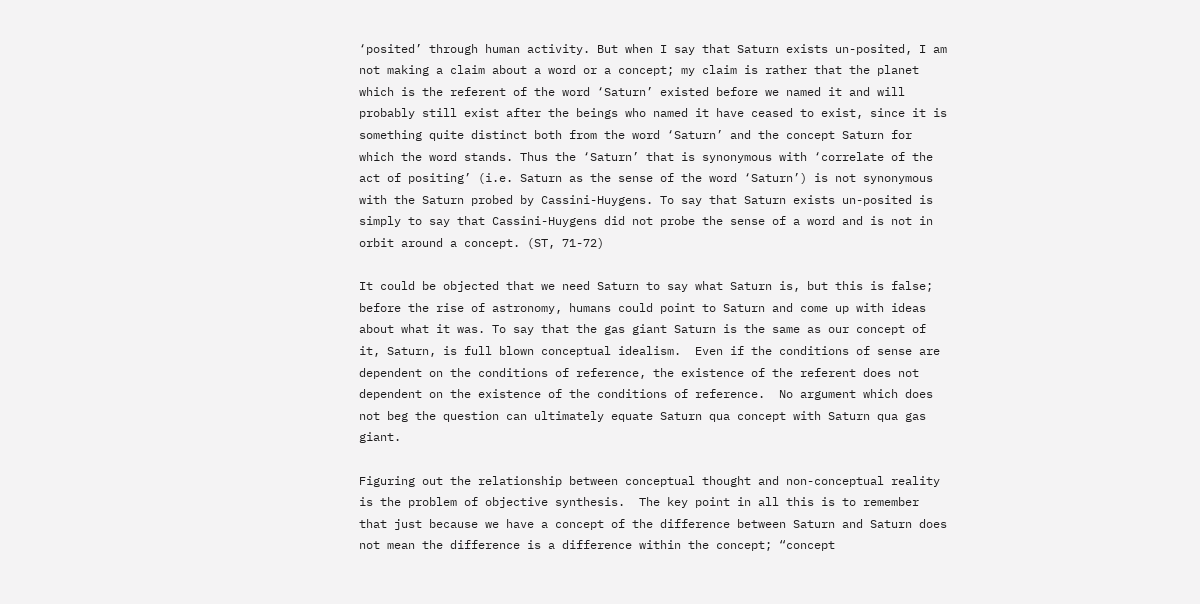‘posited’ through human activity. But when I say that Saturn exists un-posited, I am not making a claim about a word or a concept; my claim is rather that the planet which is the referent of the word ‘Saturn’ existed before we named it and will probably still exist after the beings who named it have ceased to exist, since it is something quite distinct both from the word ‘Saturn’ and the concept Saturn for which the word stands. Thus the ‘Saturn’ that is synonymous with ‘correlate of the act of positing’ (i.e. Saturn as the sense of the word ‘Saturn’) is not synonymous with the Saturn probed by Cassini-Huygens. To say that Saturn exists un-posited is simply to say that Cassini-Huygens did not probe the sense of a word and is not in orbit around a concept. (ST, 71-72)

It could be objected that we need Saturn to say what Saturn is, but this is false; before the rise of astronomy, humans could point to Saturn and come up with ideas about what it was. To say that the gas giant Saturn is the same as our concept of it, Saturn, is full blown conceptual idealism.  Even if the conditions of sense are dependent on the conditions of reference, the existence of the referent does not dependent on the existence of the conditions of reference.  No argument which does not beg the question can ultimately equate Saturn qua concept with Saturn qua gas giant.

Figuring out the relationship between conceptual thought and non-conceptual reality is the problem of objective synthesis.  The key point in all this is to remember that just because we have a concept of the difference between Saturn and Saturn does not mean the difference is a difference within the concept; “concept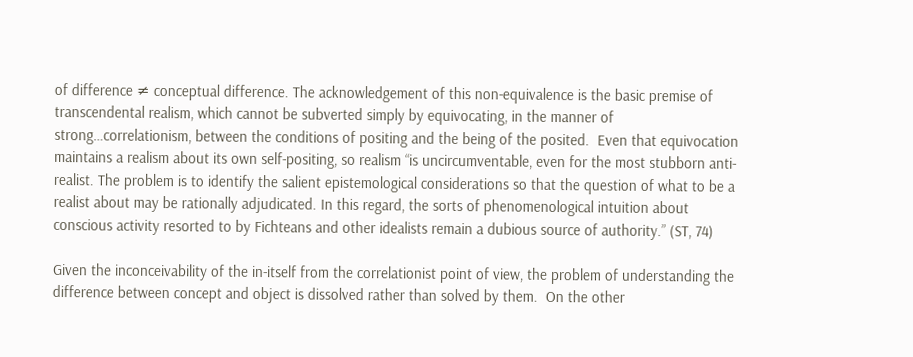of difference ≠ conceptual difference. The acknowledgement of this non-equivalence is the basic premise of transcendental realism, which cannot be subverted simply by equivocating, in the manner of strong…correlationism, between the conditions of positing and the being of the posited.  Even that equivocation maintains a realism about its own self-positing, so realism “is uncircumventable, even for the most stubborn anti-realist. The problem is to identify the salient epistemological considerations so that the question of what to be a realist about may be rationally adjudicated. In this regard, the sorts of phenomenological intuition about conscious activity resorted to by Fichteans and other idealists remain a dubious source of authority.” (ST, 74)

Given the inconceivability of the in-itself from the correlationist point of view, the problem of understanding the difference between concept and object is dissolved rather than solved by them.  On the other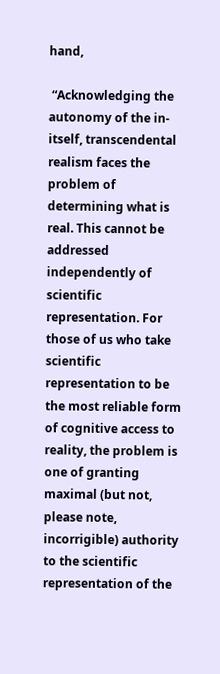hand,

 “Acknowledging the autonomy of the in-itself, transcendental realism faces the problem of determining what is real. This cannot be addressed independently of scientific representation. For those of us who take scientific representation to be the most reliable form of cognitive access to reality, the problem is one of granting maximal (but not, please note, incorrigible) authority to the scientific representation of the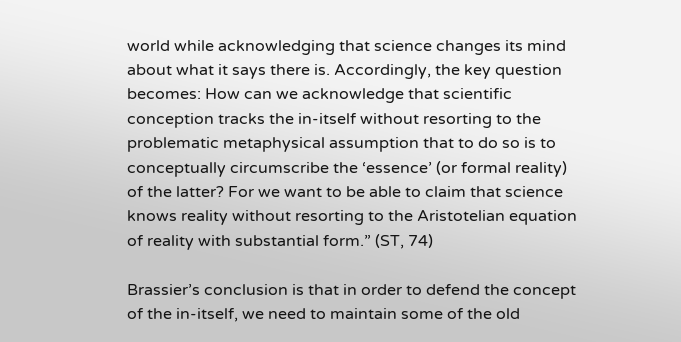world while acknowledging that science changes its mind about what it says there is. Accordingly, the key question becomes: How can we acknowledge that scientific conception tracks the in-itself without resorting to the problematic metaphysical assumption that to do so is to conceptually circumscribe the ‘essence’ (or formal reality) of the latter? For we want to be able to claim that science knows reality without resorting to the Aristotelian equation of reality with substantial form.” (ST, 74)

Brassier’s conclusion is that in order to defend the concept of the in-itself, we need to maintain some of the old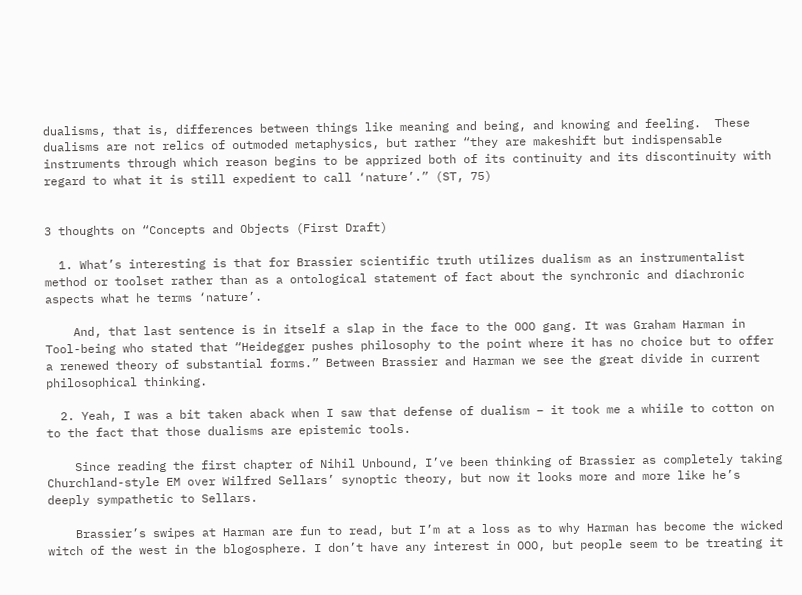dualisms, that is, differences between things like meaning and being, and knowing and feeling.  These dualisms are not relics of outmoded metaphysics, but rather “they are makeshift but indispensable instruments through which reason begins to be apprized both of its continuity and its discontinuity with regard to what it is still expedient to call ‘nature’.” (ST, 75)


3 thoughts on “Concepts and Objects (First Draft)

  1. What’s interesting is that for Brassier scientific truth utilizes dualism as an instrumentalist method or toolset rather than as a ontological statement of fact about the synchronic and diachronic aspects what he terms ‘nature’.

    And, that last sentence is in itself a slap in the face to the OOO gang. It was Graham Harman in Tool-being who stated that “Heidegger pushes philosophy to the point where it has no choice but to offer a renewed theory of substantial forms.” Between Brassier and Harman we see the great divide in current philosophical thinking.

  2. Yeah, I was a bit taken aback when I saw that defense of dualism – it took me a whiile to cotton on to the fact that those dualisms are epistemic tools.

    Since reading the first chapter of Nihil Unbound, I’ve been thinking of Brassier as completely taking Churchland-style EM over Wilfred Sellars’ synoptic theory, but now it looks more and more like he’s deeply sympathetic to Sellars.

    Brassier’s swipes at Harman are fun to read, but I’m at a loss as to why Harman has become the wicked witch of the west in the blogosphere. I don’t have any interest in OOO, but people seem to be treating it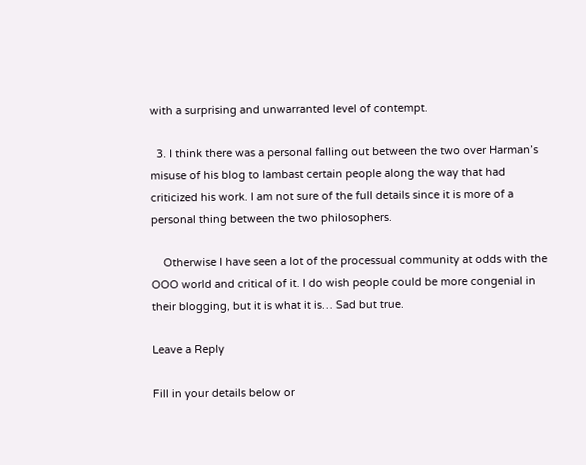with a surprising and unwarranted level of contempt.

  3. I think there was a personal falling out between the two over Harman’s misuse of his blog to lambast certain people along the way that had criticized his work. I am not sure of the full details since it is more of a personal thing between the two philosophers.

    Otherwise I have seen a lot of the processual community at odds with the OOO world and critical of it. I do wish people could be more congenial in their blogging, but it is what it is… Sad but true.

Leave a Reply

Fill in your details below or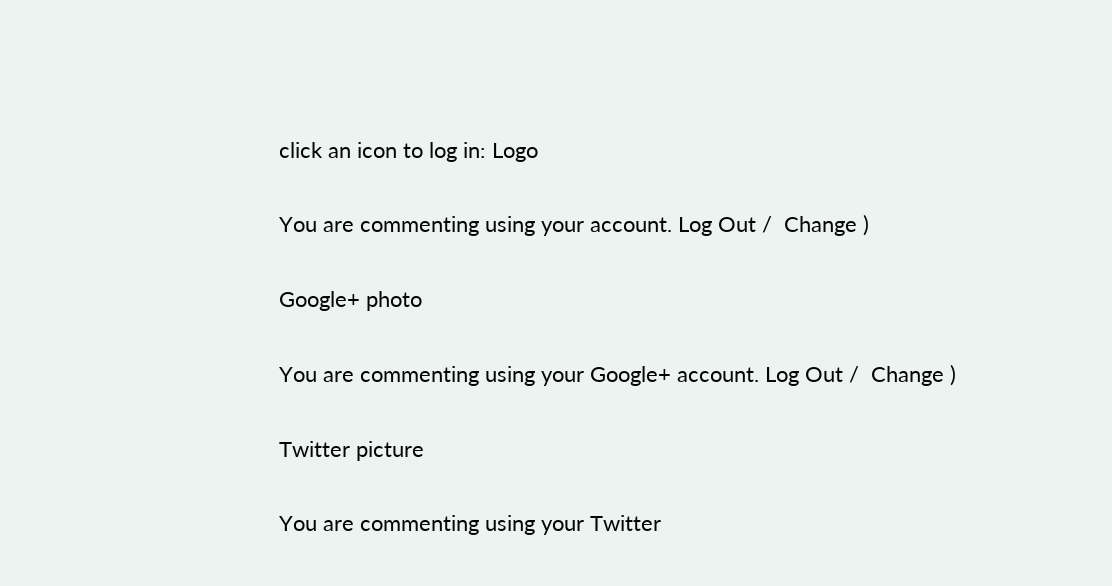click an icon to log in: Logo

You are commenting using your account. Log Out /  Change )

Google+ photo

You are commenting using your Google+ account. Log Out /  Change )

Twitter picture

You are commenting using your Twitter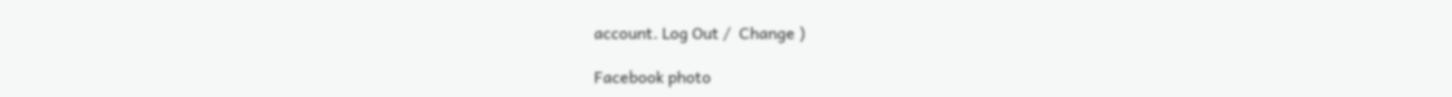account. Log Out /  Change )

Facebook photo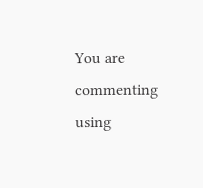You are commenting using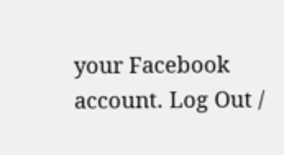your Facebook account. Log Out /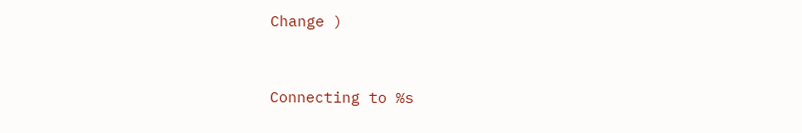Change )


Connecting to %s